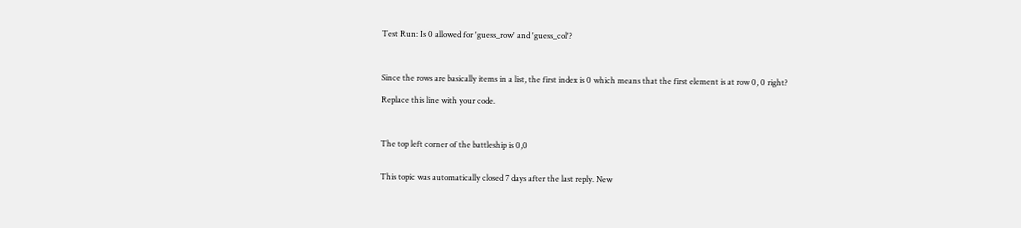Test Run: Is 0 allowed for 'guess_row' and 'guess_col'?



Since the rows are basically items in a list, the first index is 0 which means that the first element is at row 0, 0 right?

Replace this line with your code.



The top left corner of the battleship is 0,0


This topic was automatically closed 7 days after the last reply. New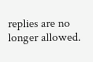replies are no longer allowed.